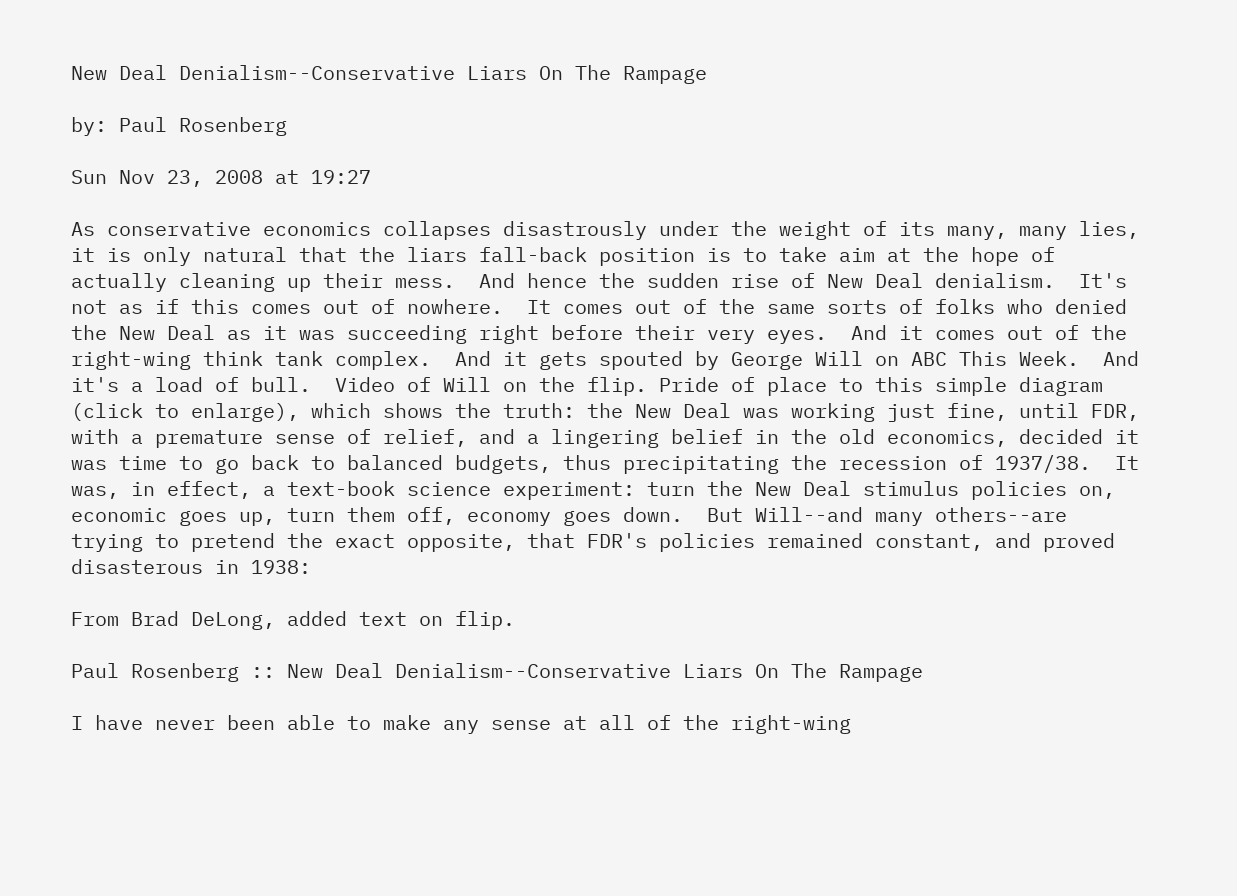New Deal Denialism--Conservative Liars On The Rampage

by: Paul Rosenberg

Sun Nov 23, 2008 at 19:27

As conservative economics collapses disastrously under the weight of its many, many lies, it is only natural that the liars fall-back position is to take aim at the hope of actually cleaning up their mess.  And hence the sudden rise of New Deal denialism.  It's not as if this comes out of nowhere.  It comes out of the same sorts of folks who denied the New Deal as it was succeeding right before their very eyes.  And it comes out of the right-wing think tank complex.  And it gets spouted by George Will on ABC This Week.  And it's a load of bull.  Video of Will on the flip. Pride of place to this simple diagram (click to enlarge), which shows the truth: the New Deal was working just fine, until FDR, with a premature sense of relief, and a lingering belief in the old economics, decided it was time to go back to balanced budgets, thus precipitating the recession of 1937/38.  It was, in effect, a text-book science experiment: turn the New Deal stimulus policies on, economic goes up, turn them off, economy goes down.  But Will--and many others--are trying to pretend the exact opposite, that FDR's policies remained constant, and proved disasterous in 1938:

From Brad DeLong, added text on flip.

Paul Rosenberg :: New Deal Denialism--Conservative Liars On The Rampage

I have never been able to make any sense at all of the right-wing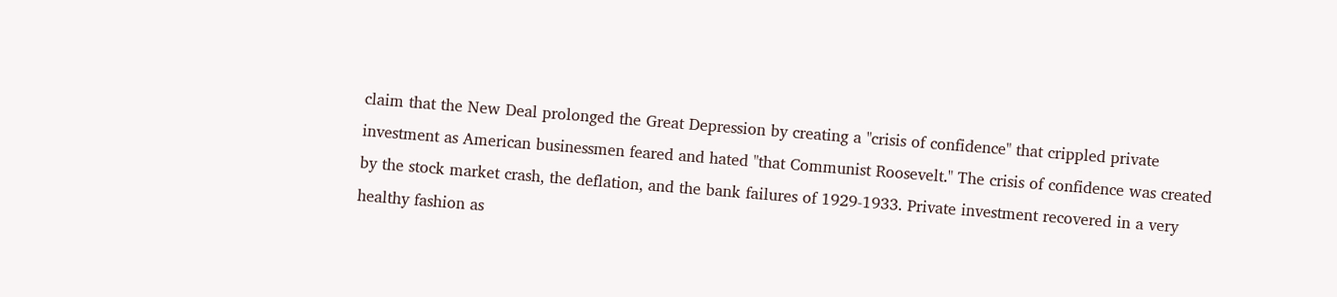claim that the New Deal prolonged the Great Depression by creating a "crisis of confidence" that crippled private investment as American businessmen feared and hated "that Communist Roosevelt." The crisis of confidence was created by the stock market crash, the deflation, and the bank failures of 1929-1933. Private investment recovered in a very healthy fashion as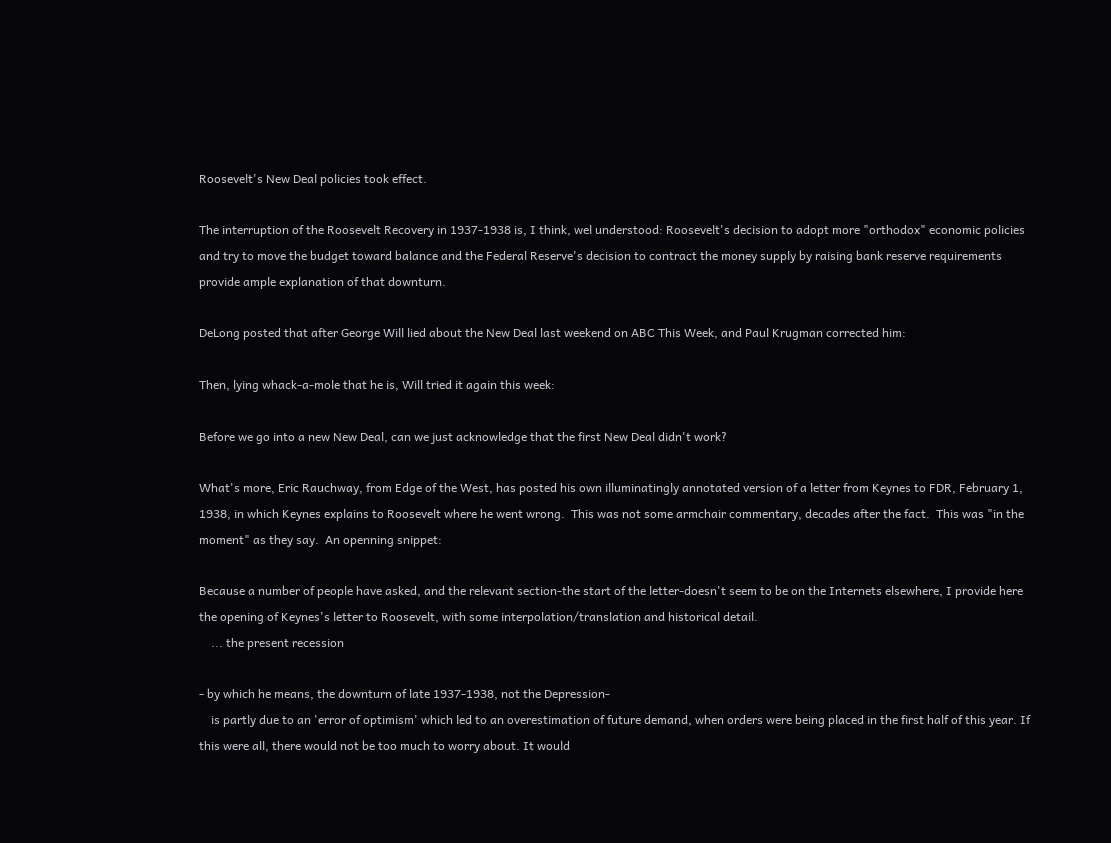Roosevelt's New Deal policies took effect.

The interruption of the Roosevelt Recovery in 1937-1938 is, I think, wel understood: Roosevelt's decision to adopt more "orthodox" economic policies and try to move the budget toward balance and the Federal Reserve's decision to contract the money supply by raising bank reserve requirements provide ample explanation of that downturn.

DeLong posted that after George Will lied about the New Deal last weekend on ABC This Week, and Paul Krugman corrected him:

Then, lying whack-a-mole that he is, Will tried it again this week:

Before we go into a new New Deal, can we just acknowledge that the first New Deal didn't work?

What's more, Eric Rauchway, from Edge of the West, has posted his own illuminatingly annotated version of a letter from Keynes to FDR, February 1, 1938, in which Keynes explains to Roosevelt where he went wrong.  This was not some armchair commentary, decades after the fact.  This was "in the moment" as they say.  An openning snippet:

Because a number of people have asked, and the relevant section-the start of the letter-doesn't seem to be on the Internets elsewhere, I provide here the opening of Keynes's letter to Roosevelt, with some interpolation/translation and historical detail.
    ... the present recession

- by which he means, the downturn of late 1937-1938, not the Depression-
    is partly due to an 'error of optimism' which led to an overestimation of future demand, when orders were being placed in the first half of this year. If this were all, there would not be too much to worry about. It would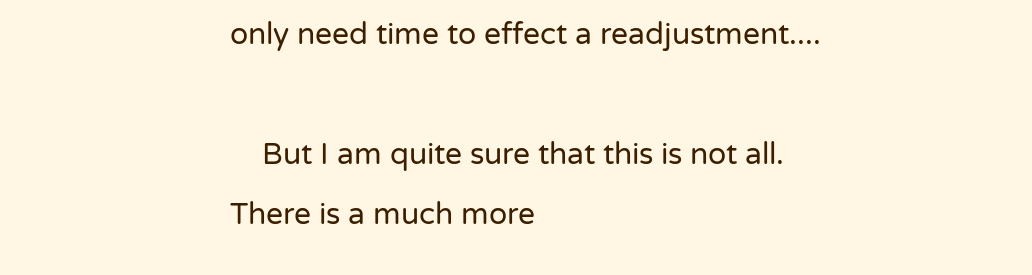only need time to effect a readjustment....

    But I am quite sure that this is not all. There is a much more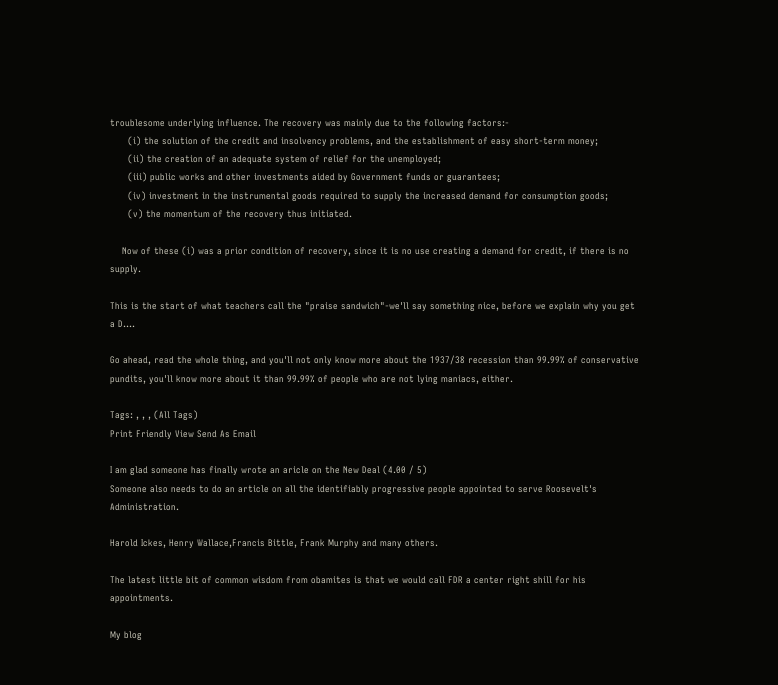troublesome underlying influence. The recovery was mainly due to the following factors:-
      (i) the solution of the credit and insolvency problems, and the establishment of easy short-term money;
      (ii) the creation of an adequate system of relief for the unemployed;
      (iii) public works and other investments aided by Government funds or guarantees;
      (iv) investment in the instrumental goods required to supply the increased demand for consumption goods;
      (v) the momentum of the recovery thus initiated.

    Now of these (i) was a prior condition of recovery, since it is no use creating a demand for credit, if there is no supply.

This is the start of what teachers call the "praise sandwich"-we'll say something nice, before we explain why you get a D....

Go ahead, read the whole thing, and you'll not only know more about the 1937/38 recession than 99.99% of conservative pundits, you'll know more about it than 99.99% of people who are not lying maniacs, either.

Tags: , , , (All Tags)
Print Friendly View Send As Email

I am glad someone has finally wrote an aricle on the New Deal (4.00 / 5)
Someone also needs to do an article on all the identifiably progressive people appointed to serve Roosevelt's Administration.

Harold Ickes, Henry Wallace,Francis Bittle, Frank Murphy and many others.

The latest little bit of common wisdom from obamites is that we would call FDR a center right shill for his appointments.

My blog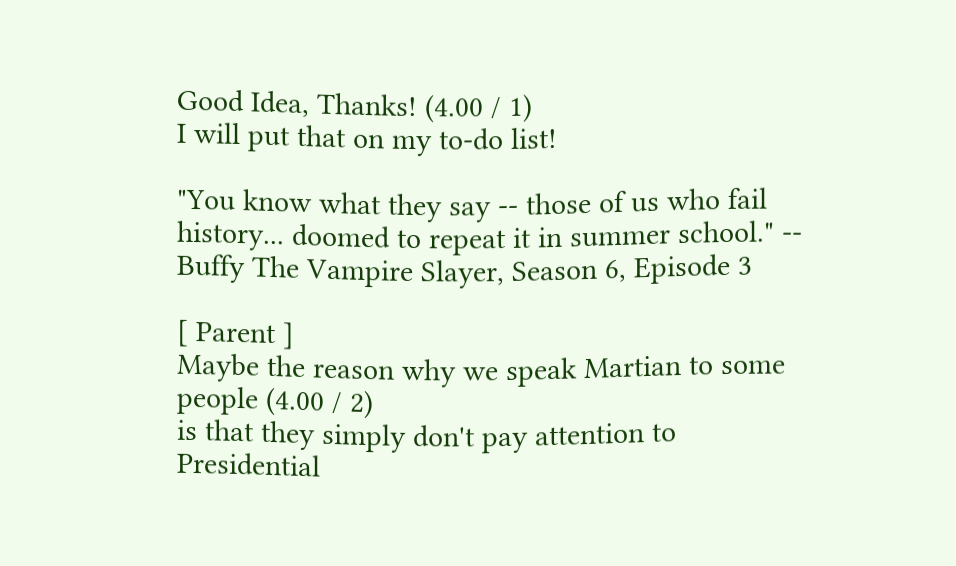Good Idea, Thanks! (4.00 / 1)
I will put that on my to-do list!

"You know what they say -- those of us who fail history... doomed to repeat it in summer school." -- Buffy The Vampire Slayer, Season 6, Episode 3

[ Parent ]
Maybe the reason why we speak Martian to some people (4.00 / 2)
is that they simply don't pay attention to Presidential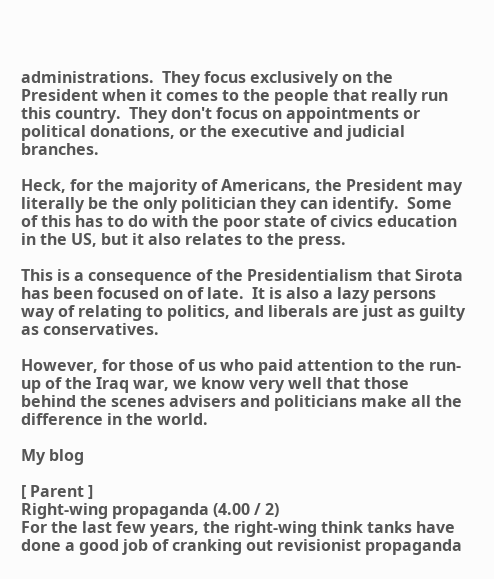administrations.  They focus exclusively on the President when it comes to the people that really run this country.  They don't focus on appointments or political donations, or the executive and judicial branches.

Heck, for the majority of Americans, the President may literally be the only politician they can identify.  Some of this has to do with the poor state of civics education in the US, but it also relates to the press.

This is a consequence of the Presidentialism that Sirota has been focused on of late.  It is also a lazy persons way of relating to politics, and liberals are just as guilty as conservatives.

However, for those of us who paid attention to the run-up of the Iraq war, we know very well that those behind the scenes advisers and politicians make all the difference in the world.

My blog

[ Parent ]
Right-wing propaganda (4.00 / 2)
For the last few years, the right-wing think tanks have done a good job of cranking out revisionist propaganda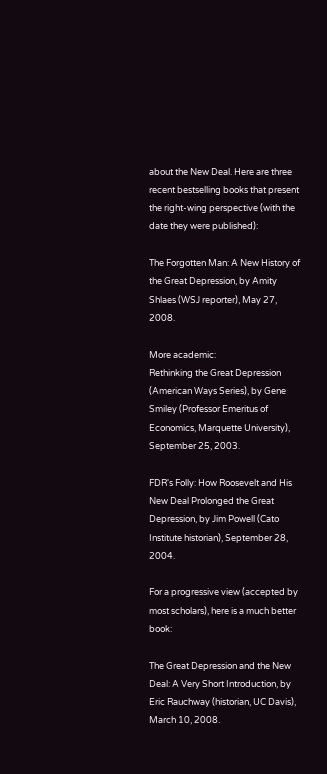about the New Deal. Here are three recent bestselling books that present the right-wing perspective (with the date they were published):

The Forgotten Man: A New History of the Great Depression, by Amity Shlaes (WSJ reporter), May 27, 2008.

More academic:
Rethinking the Great Depression (American Ways Series), by Gene Smiley (Professor Emeritus of Economics, Marquette University), September 25, 2003.

FDR's Folly: How Roosevelt and His New Deal Prolonged the Great Depression, by Jim Powell (Cato Institute historian), September 28, 2004.

For a progressive view (accepted by most scholars), here is a much better book:

The Great Depression and the New Deal: A Very Short Introduction, by Eric Rauchway (historian, UC Davis), March 10, 2008.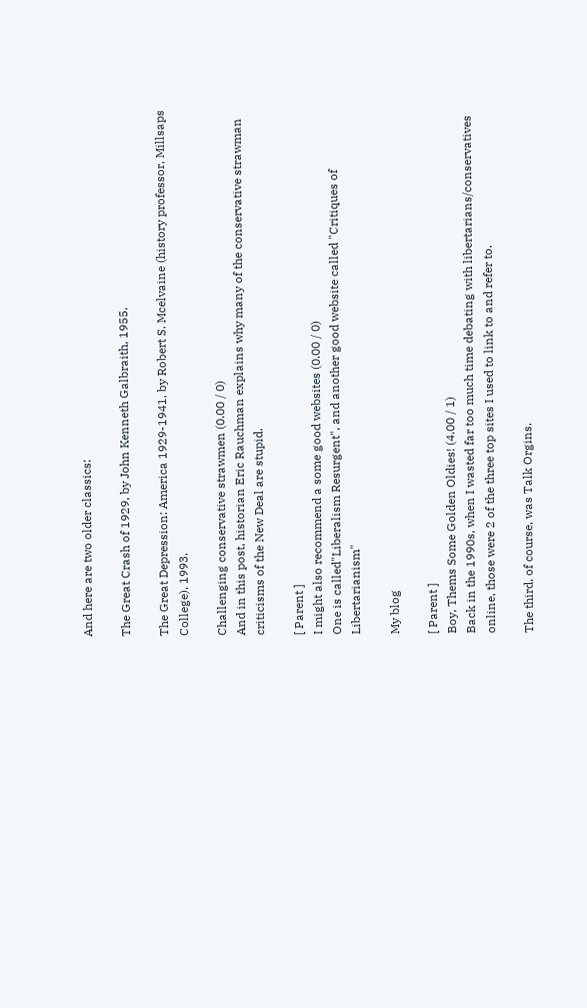And here are two older classics:

The Great Crash of 1929, by John Kenneth Galbraith, 1955.

The Great Depression: America 1929-1941, by Robert S. Mcelvaine (history professor, Millsaps College), 1993.

Challenging conservative strawmen (0.00 / 0)
And in this post, historian Eric Rauchman explains why many of the conservative strawman criticisms of the New Deal are stupid.

[ Parent ]
I might also recommend a some good websites (0.00 / 0)
One is called"Liberalism Resurgent", and another good website called "Critiques of Libertarianism"

My blog

[ Parent ]
Boy, Thems Some Golden Oldies! (4.00 / 1)
Back in the 1990s, when I wasted far too much time debating with libertarians/conservatives online, those were 2 of the three top sites I used to link to and refer to.

The third, of course, was Talk Orgins.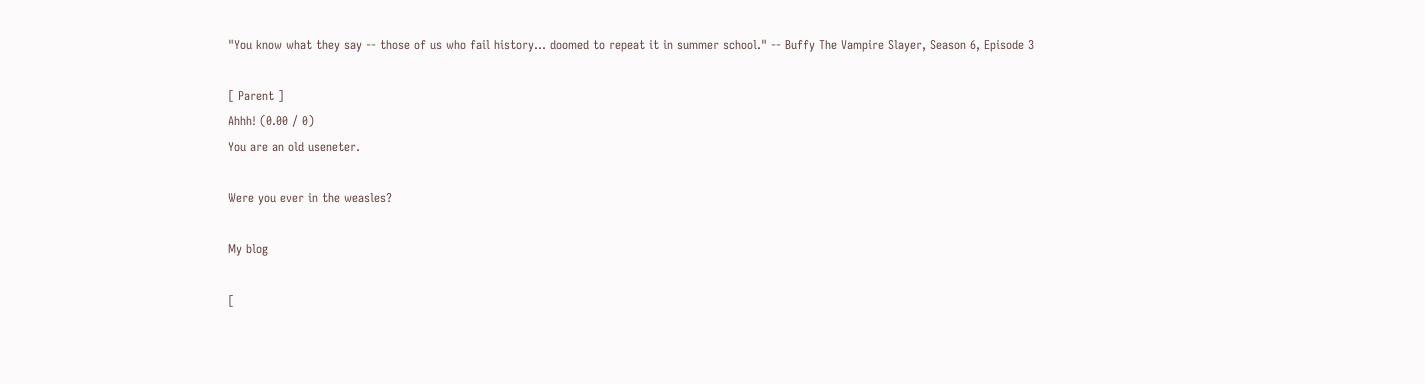"You know what they say -- those of us who fail history... doomed to repeat it in summer school." -- Buffy The Vampire Slayer, Season 6, Episode 3

[ Parent ]
Ahhh! (0.00 / 0)
You are an old useneter.

Were you ever in the weasles?

My blog

[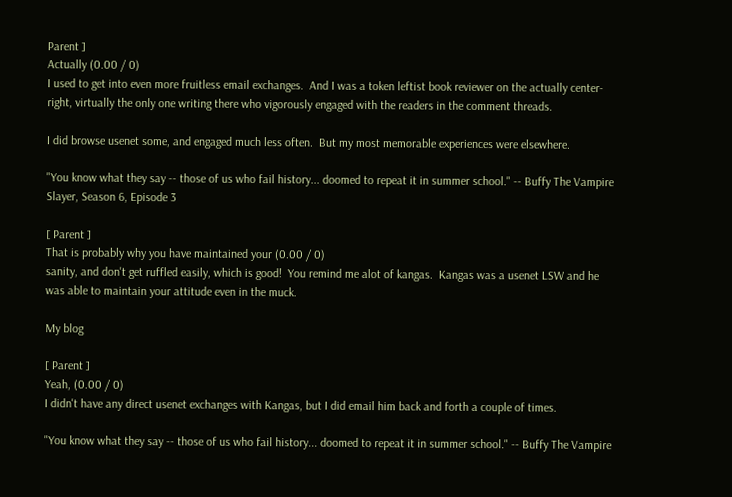Parent ]
Actually (0.00 / 0)
I used to get into even more fruitless email exchanges.  And I was a token leftist book reviewer on the actually center-right, virtually the only one writing there who vigorously engaged with the readers in the comment threads.

I did browse usenet some, and engaged much less often.  But my most memorable experiences were elsewhere.

"You know what they say -- those of us who fail history... doomed to repeat it in summer school." -- Buffy The Vampire Slayer, Season 6, Episode 3

[ Parent ]
That is probably why you have maintained your (0.00 / 0)
sanity, and don't get ruffled easily, which is good!  You remind me alot of kangas.  Kangas was a usenet LSW and he was able to maintain your attitude even in the muck.

My blog

[ Parent ]
Yeah, (0.00 / 0)
I didn't have any direct usenet exchanges with Kangas, but I did email him back and forth a couple of times.

"You know what they say -- those of us who fail history... doomed to repeat it in summer school." -- Buffy The Vampire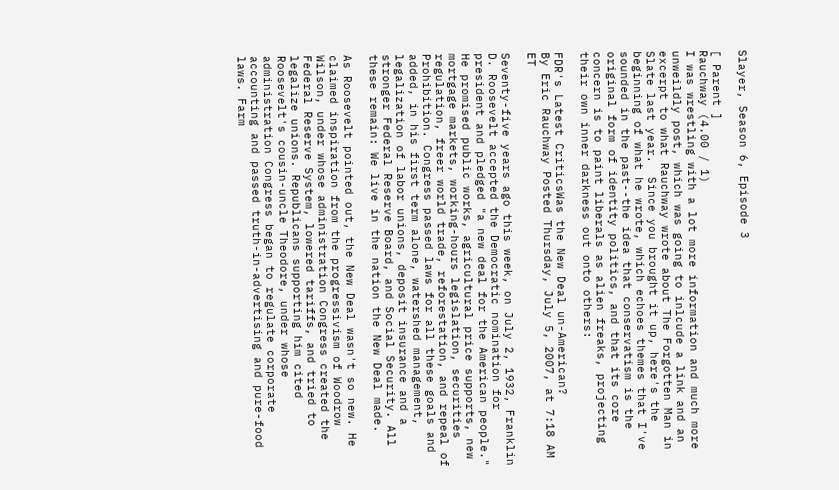Slayer, Season 6, Episode 3

[ Parent ]
Rauchway (4.00 / 1)
I was wrestling with a lot more information and much more unweildly post, which was going to inlcude a link and an excerpt to what Rauchway wrote about The Forgotten Man in Slate last year.  Since you brought it up, here's the beginning of what he wrote, which echoes themes that I've sounded in the past--the idea that conservatism is the original form of identity politics, and that its core concern is to paint liberals as alien freaks, projecting their own inner darkness out onto others:

FDR's Latest CriticsWas the New Deal un-American?
By Eric Rauchway Posted Thursday, July 5, 2007, at 7:18 AM ET

Seventy-five years ago this week, on July 2, 1932, Franklin D. Roosevelt accepted the Democratic nomination for president and pledged "a new deal for the American people." He promised public works, agricultural price supports, new mortgage markets, working-hours legislation, securities regulation, freer world trade, reforestation, and repeal of Prohibition. Congress passed laws for all these goals and added, in his first term alone, watershed management, legalization of labor unions, deposit insurance and a stronger Federal Reserve Board, and Social Security. All these remain: We live in the nation the New Deal made.

As Roosevelt pointed out, the New Deal wasn't so new. He claimed inspiration from the progressivism of Woodrow Wilson, under whose administration Congress created the Federal Reserve System, lowered tariffs, and tried to legalize unions. Republicans supporting him cited Roosevelt's cousin-uncle Theodore, under whose administration Congress began to regulate corporate accounting and passed truth-in-advertising and pure-food laws. Farm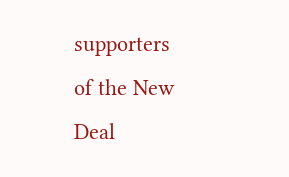supporters of the New Deal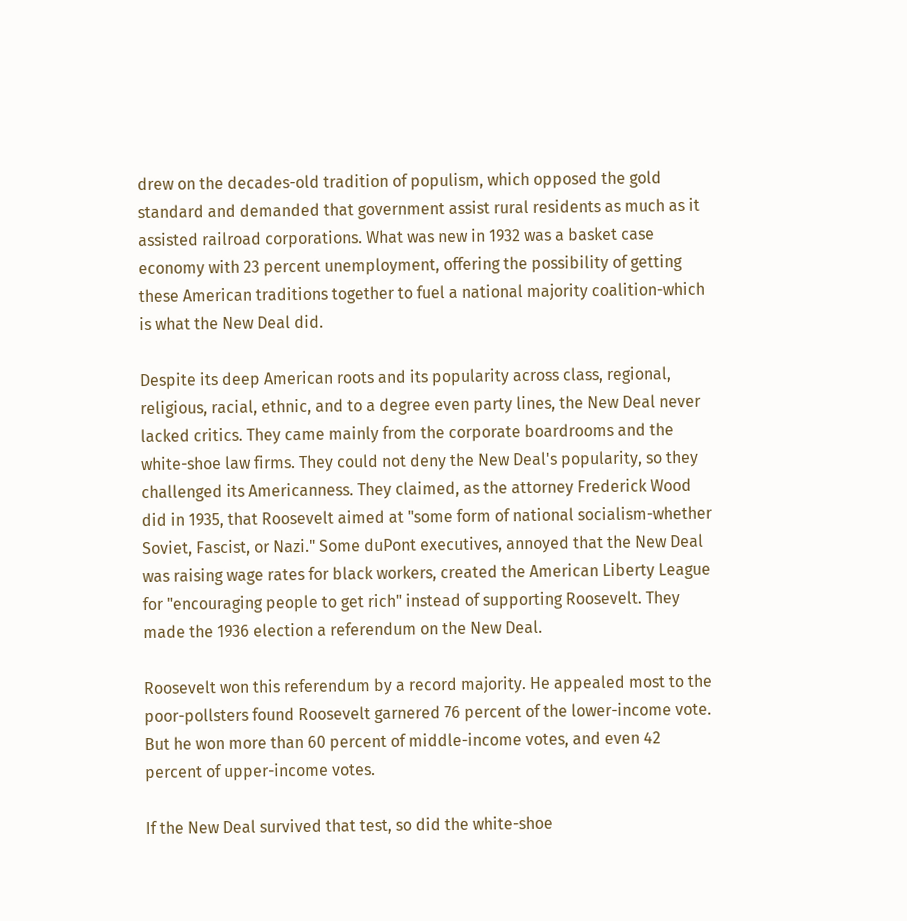drew on the decades-old tradition of populism, which opposed the gold standard and demanded that government assist rural residents as much as it assisted railroad corporations. What was new in 1932 was a basket case economy with 23 percent unemployment, offering the possibility of getting these American traditions together to fuel a national majority coalition-which is what the New Deal did.

Despite its deep American roots and its popularity across class, regional, religious, racial, ethnic, and to a degree even party lines, the New Deal never lacked critics. They came mainly from the corporate boardrooms and the white-shoe law firms. They could not deny the New Deal's popularity, so they challenged its Americanness. They claimed, as the attorney Frederick Wood did in 1935, that Roosevelt aimed at "some form of national socialism-whether Soviet, Fascist, or Nazi." Some duPont executives, annoyed that the New Deal was raising wage rates for black workers, created the American Liberty League for "encouraging people to get rich" instead of supporting Roosevelt. They made the 1936 election a referendum on the New Deal.

Roosevelt won this referendum by a record majority. He appealed most to the poor-pollsters found Roosevelt garnered 76 percent of the lower-income vote. But he won more than 60 percent of middle-income votes, and even 42 percent of upper-income votes.

If the New Deal survived that test, so did the white-shoe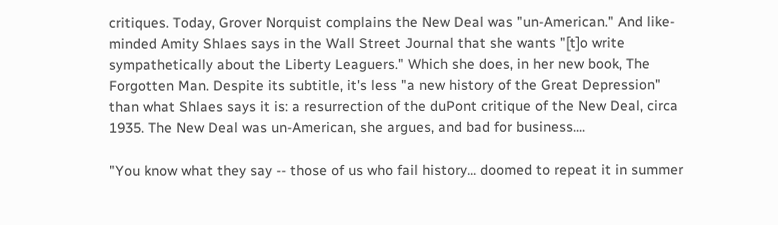critiques. Today, Grover Norquist complains the New Deal was "un-American." And like-minded Amity Shlaes says in the Wall Street Journal that she wants "[t]o write sympathetically about the Liberty Leaguers." Which she does, in her new book, The Forgotten Man. Despite its subtitle, it's less "a new history of the Great Depression" than what Shlaes says it is: a resurrection of the duPont critique of the New Deal, circa 1935. The New Deal was un-American, she argues, and bad for business....

"You know what they say -- those of us who fail history... doomed to repeat it in summer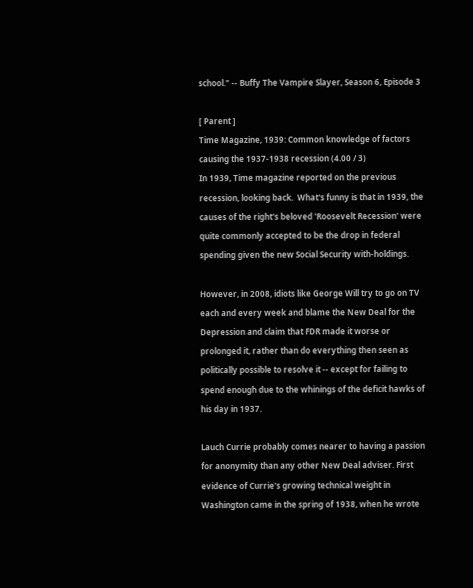school." -- Buffy The Vampire Slayer, Season 6, Episode 3

[ Parent ]
Time Magazine, 1939: Common knowledge of factors causing the 1937-1938 recession (4.00 / 3)
In 1939, Time magazine reported on the previous recession, looking back.  What's funny is that in 1939, the causes of the right's beloved 'Roosevelt Recession' were quite commonly accepted to be the drop in federal spending given the new Social Security with-holdings.

However, in 2008, idiots like George Will try to go on TV each and every week and blame the New Deal for the Depression and claim that FDR made it worse or prolonged it, rather than do everything then seen as politically possible to resolve it -- except for failing to spend enough due to the whinings of the deficit hawks of his day in 1937.

Lauch Currie probably comes nearer to having a passion for anonymity than any other New Deal adviser. First evidence of Currie's growing technical weight in Washington came in the spring of 1938, when he wrote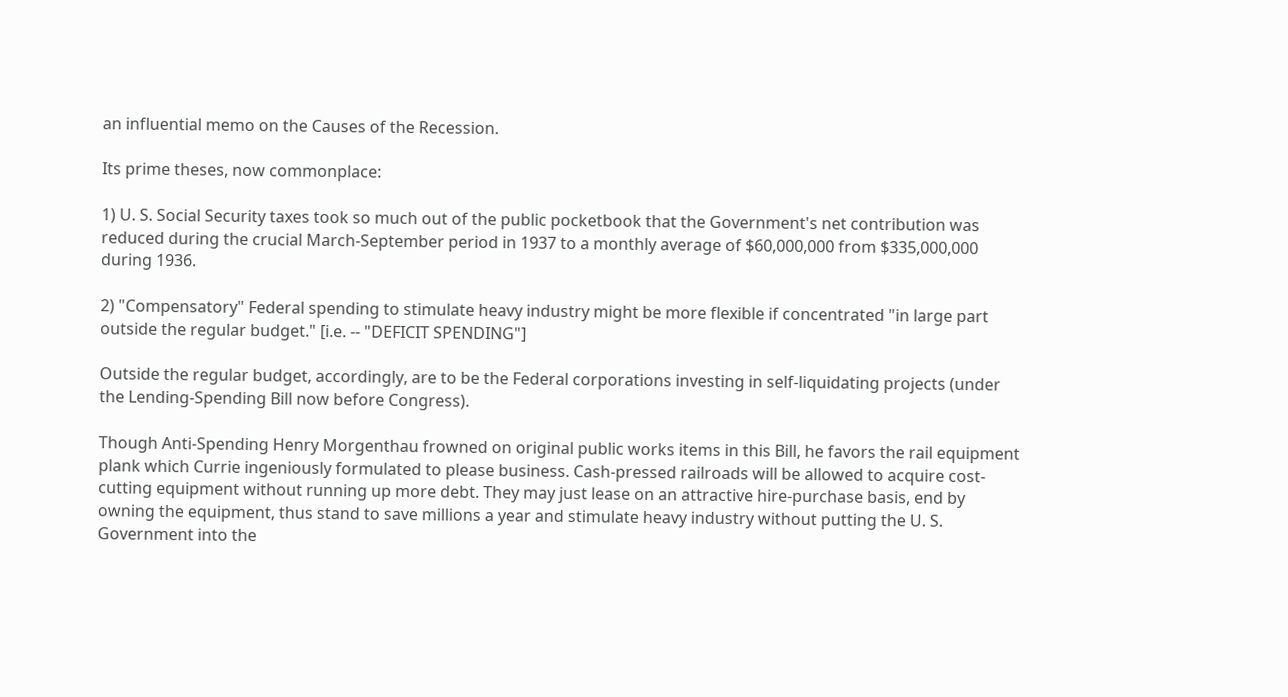an influential memo on the Causes of the Recession.

Its prime theses, now commonplace:

1) U. S. Social Security taxes took so much out of the public pocketbook that the Government's net contribution was reduced during the crucial March-September period in 1937 to a monthly average of $60,000,000 from $335,000,000 during 1936.

2) "Compensatory" Federal spending to stimulate heavy industry might be more flexible if concentrated "in large part outside the regular budget." [i.e. -- "DEFICIT SPENDING"]

Outside the regular budget, accordingly, are to be the Federal corporations investing in self-liquidating projects (under the Lending-Spending Bill now before Congress).

Though Anti-Spending Henry Morgenthau frowned on original public works items in this Bill, he favors the rail equipment plank which Currie ingeniously formulated to please business. Cash-pressed railroads will be allowed to acquire cost-cutting equipment without running up more debt. They may just lease on an attractive hire-purchase basis, end by owning the equipment, thus stand to save millions a year and stimulate heavy industry without putting the U. S. Government into the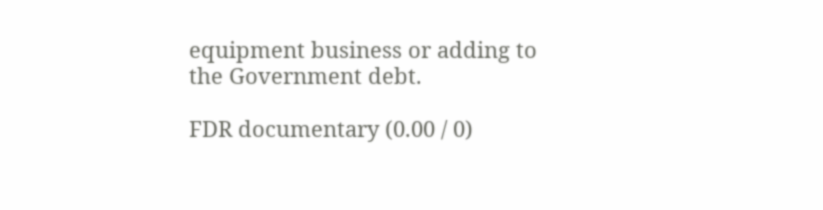equipment business or adding to the Government debt.

FDR documentary (0.00 / 0)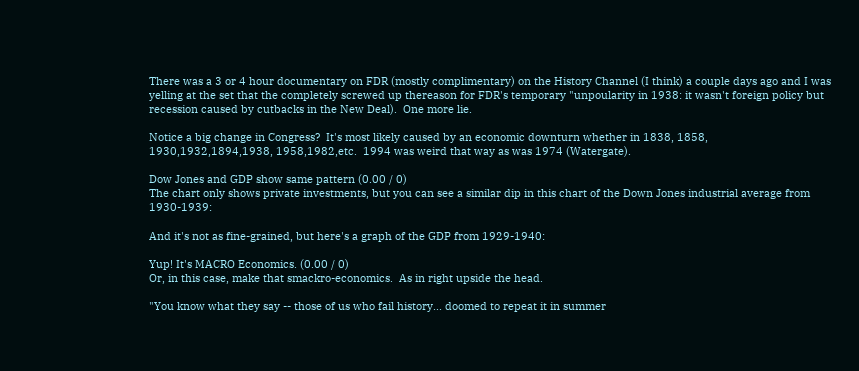There was a 3 or 4 hour documentary on FDR (mostly complimentary) on the History Channel (I think) a couple days ago and I was yelling at the set that the completely screwed up thereason for FDR's temporary "unpoularity in 1938: it wasn't foreign policy but recession caused by cutbacks in the New Deal).  One more lie.

Notice a big change in Congress?  It's most likely caused by an economic downturn whether in 1838, 1858, 1930,1932,1894,1938, 1958,1982,etc.  1994 was weird that way as was 1974 (Watergate).

Dow Jones and GDP show same pattern (0.00 / 0)
The chart only shows private investments, but you can see a similar dip in this chart of the Down Jones industrial average from 1930-1939:

And it's not as fine-grained, but here's a graph of the GDP from 1929-1940:

Yup! It's MACRO Economics. (0.00 / 0)
Or, in this case, make that smackro-economics.  As in right upside the head.

"You know what they say -- those of us who fail history... doomed to repeat it in summer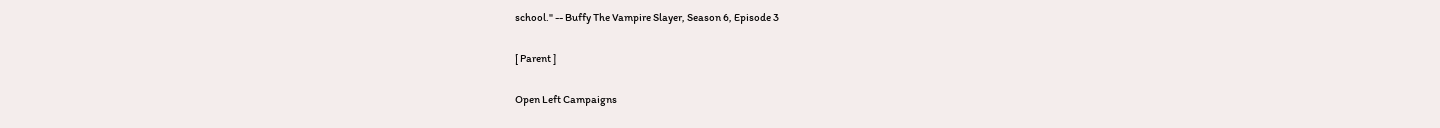school." -- Buffy The Vampire Slayer, Season 6, Episode 3

[ Parent ]

Open Left Campaigns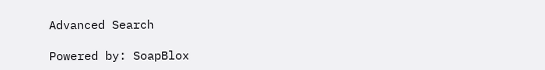Advanced Search

Powered by: SoapBlox